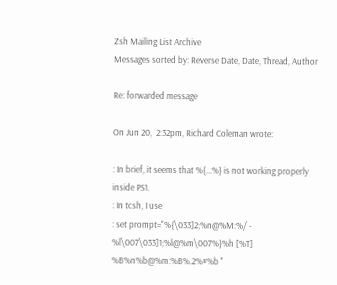Zsh Mailing List Archive
Messages sorted by: Reverse Date, Date, Thread, Author

Re: forwarded message

On Jun 20,  2:32pm, Richard Coleman wrote:

: In brief, it seems that %{...%} is not working properly inside PS1.
: In tcsh, I use
: set prompt="%{\033]2;%n@%M:%/ - %l\007\033]1;%l@%m\007%}%h [%T] %B%n%b@%m:%B%.2%#%b "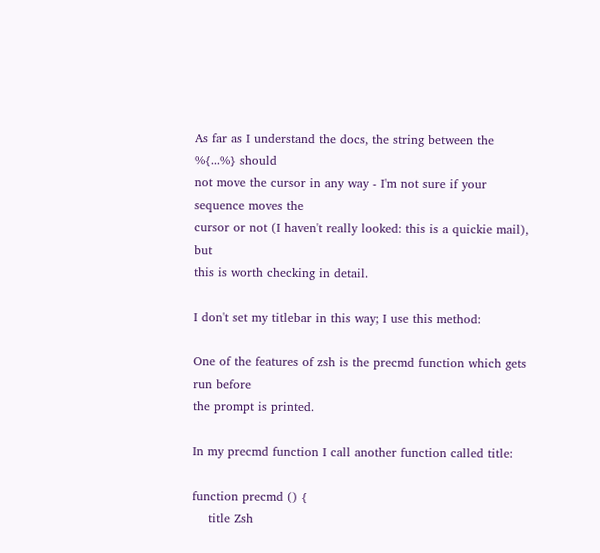As far as I understand the docs, the string between the %{...%} should
not move the cursor in any way - I'm not sure if your sequence moves the
cursor or not (I haven't really looked: this is a quickie mail), but
this is worth checking in detail.

I don't set my titlebar in this way; I use this method:

One of the features of zsh is the precmd function which gets run before
the prompt is printed.

In my precmd function I call another function called title:

function precmd () {
    title Zsh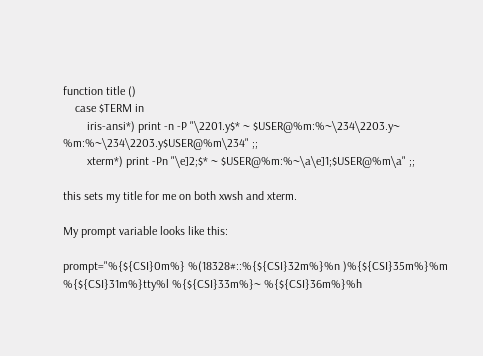function title ()
    case $TERM in
        iris-ansi*) print -n -P "\2201.y$* ~ $USER@%m:%~\234\2203.y~ %m:%~\234\2203.y$USER@%m\234" ;;
        xterm*) print -Pn "\e]2;$* ~ $USER@%m:%~\a\e]1;$USER@%m\a" ;;

this sets my title for me on both xwsh and xterm.

My prompt variable looks like this:

prompt="%{${CSI}0m%} %(18328#::%{${CSI}32m%}%n )%{${CSI}35m%}%m %{${CSI}31m%}tty%l %{${CSI}33m%}~ %{${CSI}36m%}%h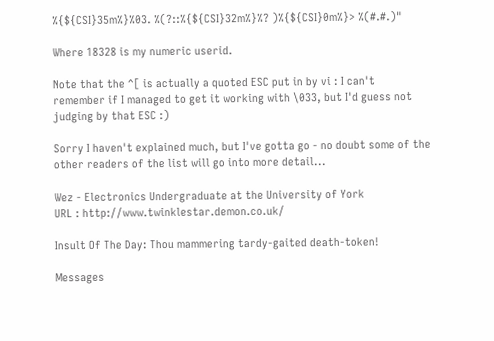%{${CSI}35m%}%03. %(?::%{${CSI}32m%}%? )%{${CSI}0m%}> %(#.#.)"

Where 18328 is my numeric userid.

Note that the ^[ is actually a quoted ESC put in by vi : I can't
remember if I managed to get it working with \033, but I'd guess not
judging by that ESC :)

Sorry I haven't explained much, but I've gotta go - no doubt some of the
other readers of the list will go into more detail...

Wez - Electronics Undergraduate at the University of York
URL : http://www.twinklestar.demon.co.uk/

Insult Of The Day: Thou mammering tardy-gaited death-token!

Messages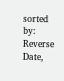sorted by: Reverse Date,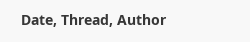Date, Thread, Author